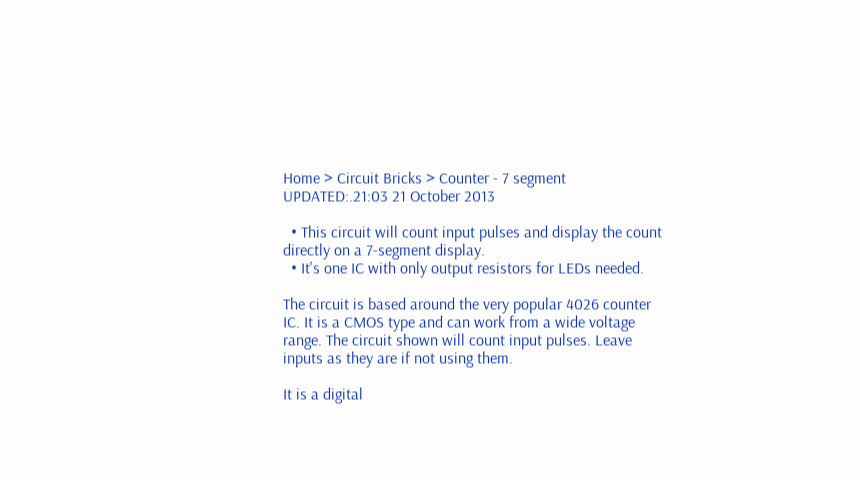Home > Circuit Bricks > Counter - 7 segment
UPDATED:.21:03 21 October 2013

  • This circuit will count input pulses and display the count directly on a 7-segment display.
  • It's one IC with only output resistors for LEDs needed.

The circuit is based around the very popular 4026 counter IC. It is a CMOS type and can work from a wide voltage range. The circuit shown will count input pulses. Leave inputs as they are if not using them.

It is a digital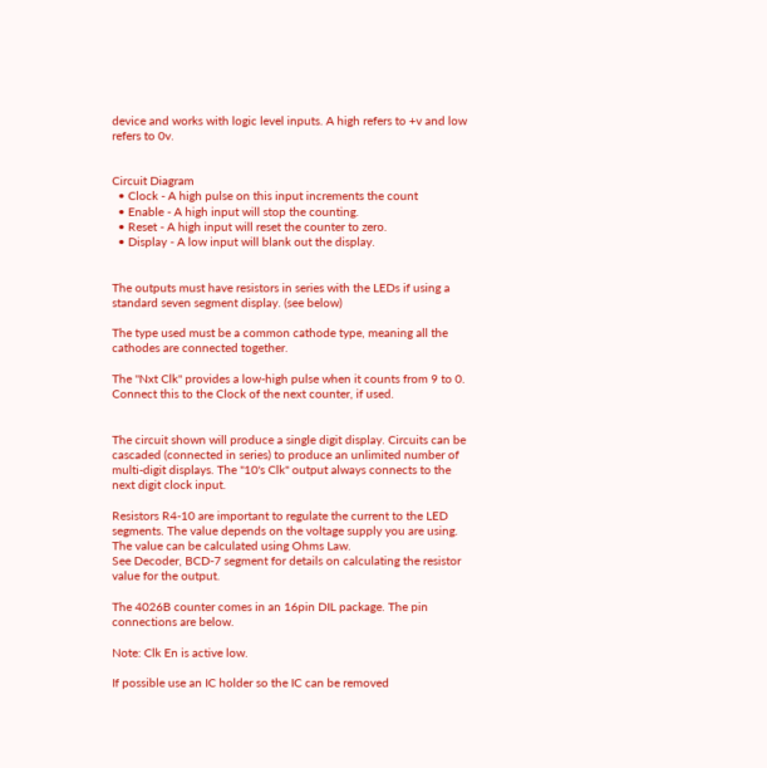device and works with logic level inputs. A high refers to +v and low refers to 0v.


Circuit Diagram
  • Clock - A high pulse on this input increments the count
  • Enable - A high input will stop the counting.
  • Reset - A high input will reset the counter to zero.
  • Display - A low input will blank out the display.


The outputs must have resistors in series with the LEDs if using a standard seven segment display. (see below)

The type used must be a common cathode type, meaning all the cathodes are connected together.

The "Nxt Clk" provides a low-high pulse when it counts from 9 to 0. Connect this to the Clock of the next counter, if used.


The circuit shown will produce a single digit display. Circuits can be cascaded (connected in series) to produce an unlimited number of multi-digit displays. The "10's Clk" output always connects to the next digit clock input.

Resistors R4-10 are important to regulate the current to the LED segments. The value depends on the voltage supply you are using. The value can be calculated using Ohms Law.
See Decoder, BCD-7 segment for details on calculating the resistor value for the output.

The 4026B counter comes in an 16pin DIL package. The pin connections are below.

Note: Clk En is active low.

If possible use an IC holder so the IC can be removed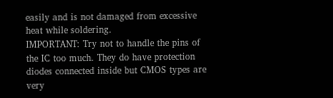easily and is not damaged from excessive heat while soldering.
IMPORTANT: Try not to handle the pins of the IC too much. They do have protection diodes connected inside but CMOS types are very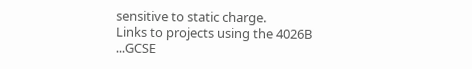sensitive to static charge.
Links to projects using the 4026B
...GCSE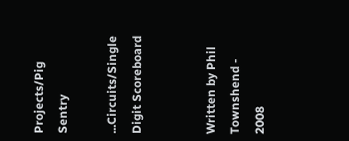Projects/Pig Sentry

...Circuits/Single Digit Scoreboard


Written by Phil Townshend - 2008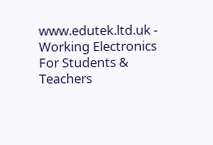www.edutek.ltd.uk - Working Electronics For Students & Teachers